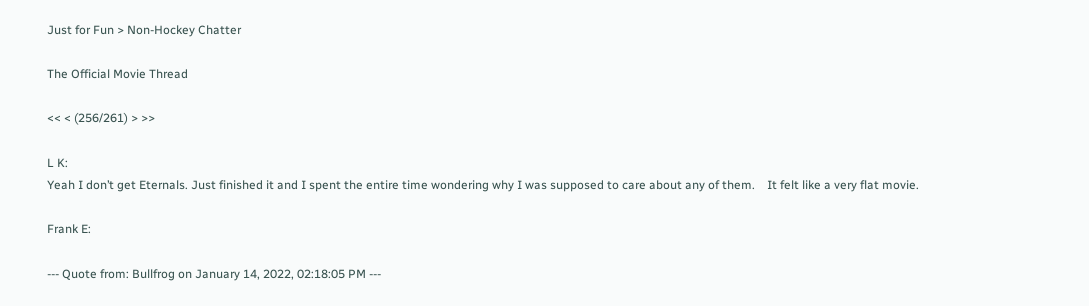Just for Fun > Non-Hockey Chatter

The Official Movie Thread

<< < (256/261) > >>

L K:
Yeah I don’t get Eternals. Just finished it and I spent the entire time wondering why I was supposed to care about any of them.    It felt like a very flat movie.

Frank E:

--- Quote from: Bullfrog on January 14, 2022, 02:18:05 PM ---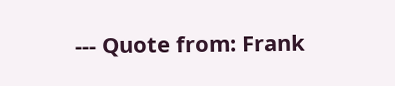--- Quote from: Frank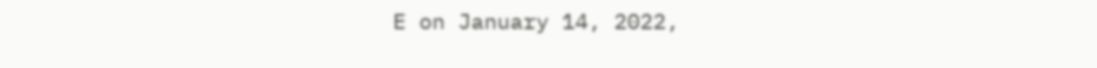E on January 14, 2022,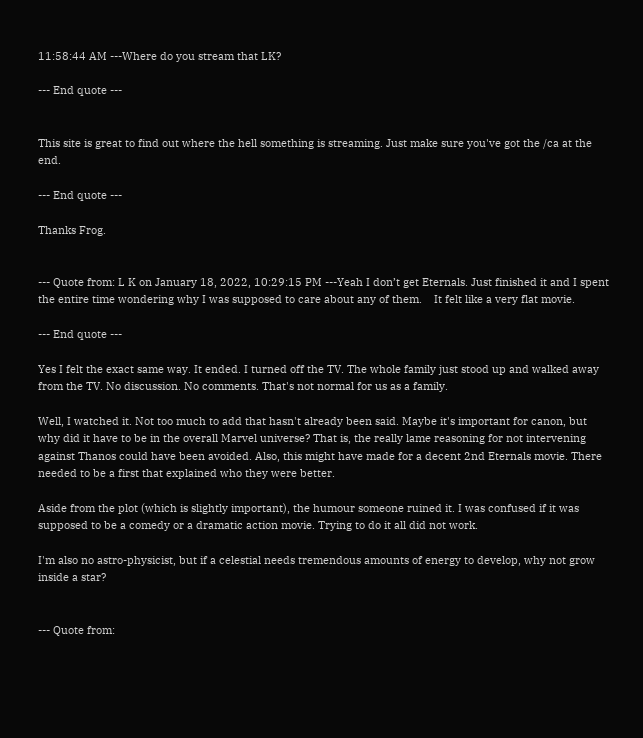11:58:44 AM ---Where do you stream that LK?

--- End quote ---


This site is great to find out where the hell something is streaming. Just make sure you've got the /ca at the end.

--- End quote ---

Thanks Frog.


--- Quote from: L K on January 18, 2022, 10:29:15 PM ---Yeah I don’t get Eternals. Just finished it and I spent the entire time wondering why I was supposed to care about any of them.    It felt like a very flat movie.

--- End quote ---

Yes I felt the exact same way. It ended. I turned off the TV. The whole family just stood up and walked away from the TV. No discussion. No comments. That's not normal for us as a family.

Well, I watched it. Not too much to add that hasn't already been said. Maybe it's important for canon, but why did it have to be in the overall Marvel universe? That is, the really lame reasoning for not intervening against Thanos could have been avoided. Also, this might have made for a decent 2nd Eternals movie. There needed to be a first that explained who they were better.

Aside from the plot (which is slightly important), the humour someone ruined it. I was confused if it was supposed to be a comedy or a dramatic action movie. Trying to do it all did not work.

I'm also no astro-physicist, but if a celestial needs tremendous amounts of energy to develop, why not grow inside a star?


--- Quote from: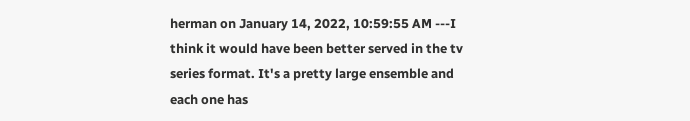herman on January 14, 2022, 10:59:55 AM ---I think it would have been better served in the tv series format. It's a pretty large ensemble and each one has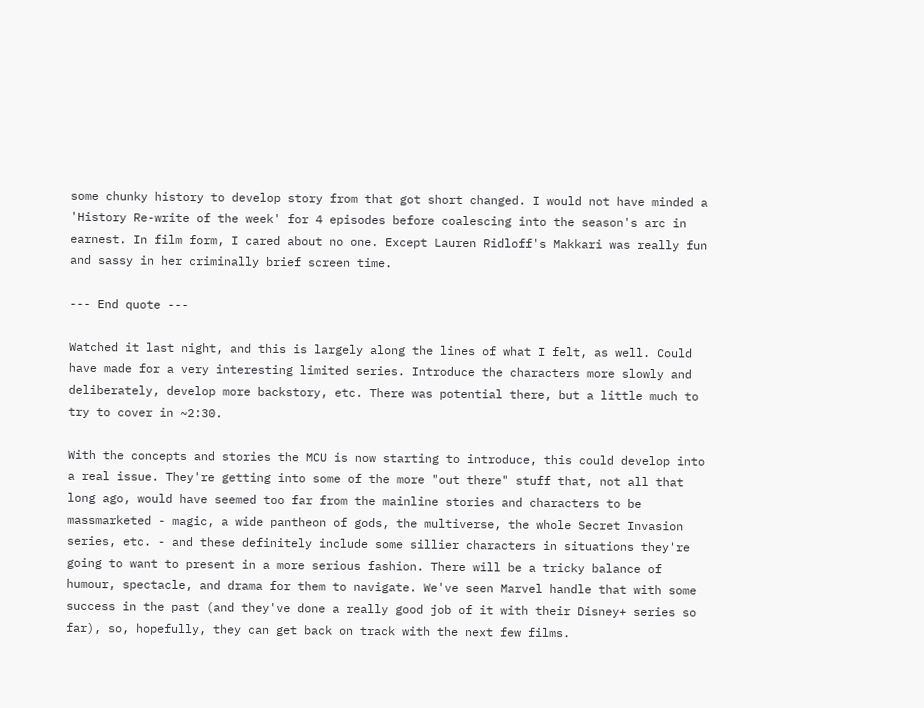some chunky history to develop story from that got short changed. I would not have minded a 'History Re-write of the week' for 4 episodes before coalescing into the season's arc in earnest. In film form, I cared about no one. Except Lauren Ridloff's Makkari was really fun and sassy in her criminally brief screen time.

--- End quote ---

Watched it last night, and this is largely along the lines of what I felt, as well. Could have made for a very interesting limited series. Introduce the characters more slowly and deliberately, develop more backstory, etc. There was potential there, but a little much to try to cover in ~2:30.

With the concepts and stories the MCU is now starting to introduce, this could develop into a real issue. They're getting into some of the more "out there" stuff that, not all that long ago, would have seemed too far from the mainline stories and characters to be massmarketed - magic, a wide pantheon of gods, the multiverse, the whole Secret Invasion series, etc. - and these definitely include some sillier characters in situations they're going to want to present in a more serious fashion. There will be a tricky balance of humour, spectacle, and drama for them to navigate. We've seen Marvel handle that with some success in the past (and they've done a really good job of it with their Disney+ series so far), so, hopefully, they can get back on track with the next few films.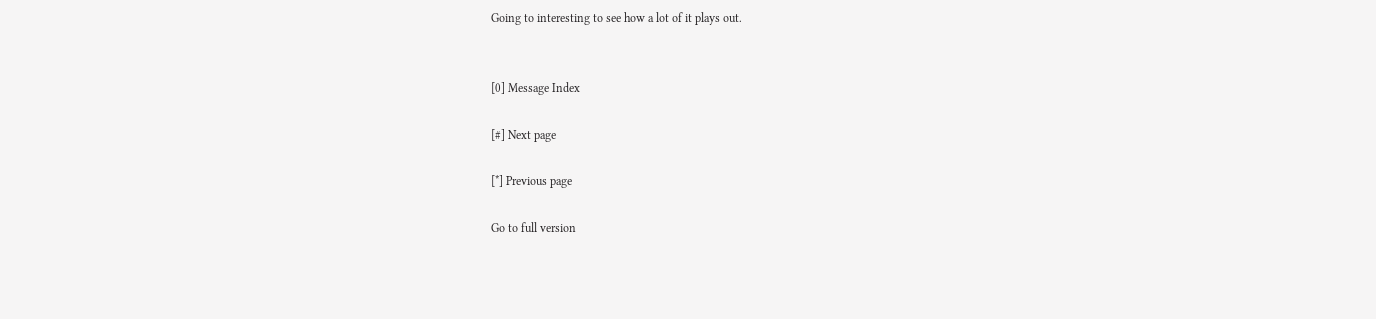Going to interesting to see how a lot of it plays out.


[0] Message Index

[#] Next page

[*] Previous page

Go to full version